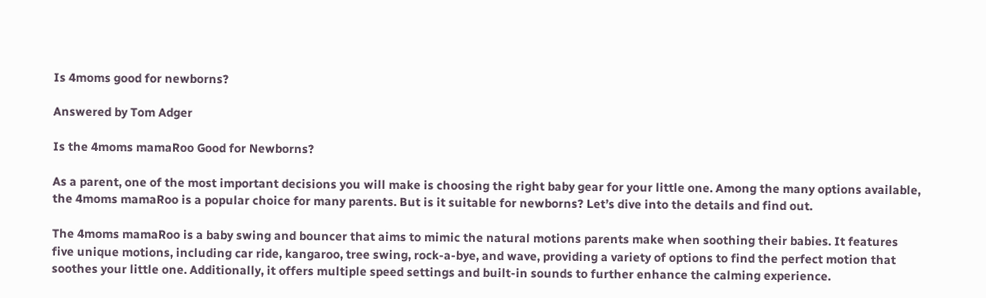Is 4moms good for newborns?

Answered by Tom Adger

Is the 4moms mamaRoo Good for Newborns?

As a parent, one of the most important decisions you will make is choosing the right baby gear for your little one. Among the many options available, the 4moms mamaRoo is a popular choice for many parents. But is it suitable for newborns? Let’s dive into the details and find out.

The 4moms mamaRoo is a baby swing and bouncer that aims to mimic the natural motions parents make when soothing their babies. It features five unique motions, including car ride, kangaroo, tree swing, rock-a-bye, and wave, providing a variety of options to find the perfect motion that soothes your little one. Additionally, it offers multiple speed settings and built-in sounds to further enhance the calming experience.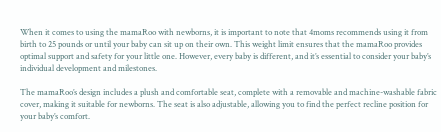When it comes to using the mamaRoo with newborns, it is important to note that 4moms recommends using it from birth to 25 pounds or until your baby can sit up on their own. This weight limit ensures that the mamaRoo provides optimal support and safety for your little one. However, every baby is different, and it’s essential to consider your baby’s individual development and milestones.

The mamaRoo’s design includes a plush and comfortable seat, complete with a removable and machine-washable fabric cover, making it suitable for newborns. The seat is also adjustable, allowing you to find the perfect recline position for your baby’s comfort.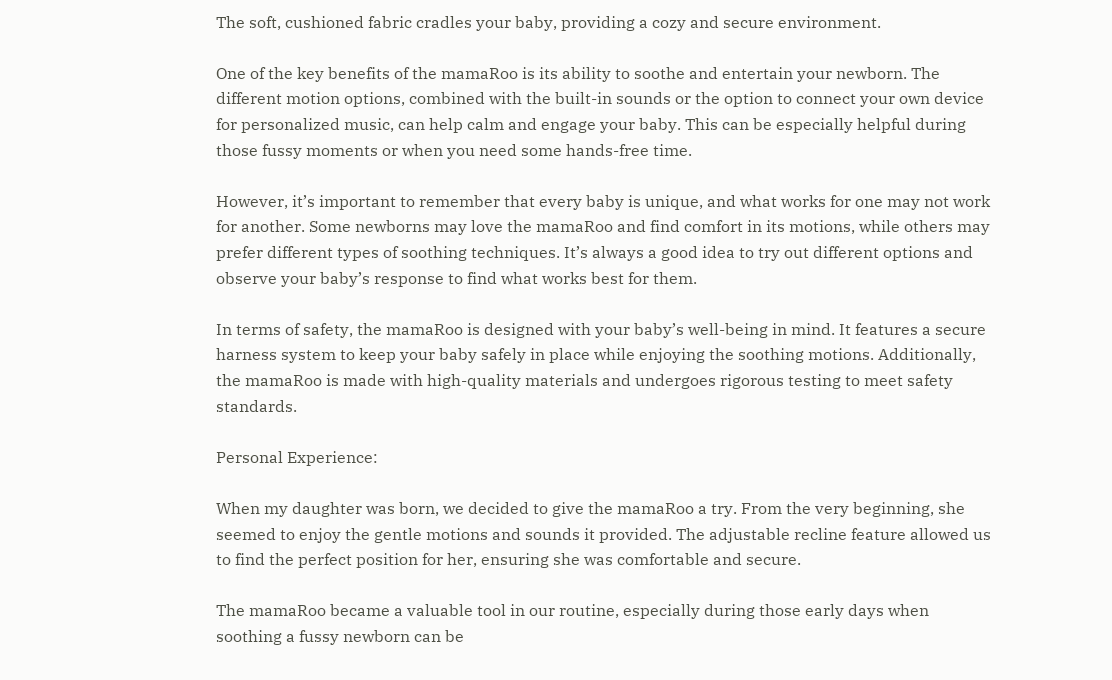The soft, cushioned fabric cradles your baby, providing a cozy and secure environment.

One of the key benefits of the mamaRoo is its ability to soothe and entertain your newborn. The different motion options, combined with the built-in sounds or the option to connect your own device for personalized music, can help calm and engage your baby. This can be especially helpful during those fussy moments or when you need some hands-free time.

However, it’s important to remember that every baby is unique, and what works for one may not work for another. Some newborns may love the mamaRoo and find comfort in its motions, while others may prefer different types of soothing techniques. It’s always a good idea to try out different options and observe your baby’s response to find what works best for them.

In terms of safety, the mamaRoo is designed with your baby’s well-being in mind. It features a secure harness system to keep your baby safely in place while enjoying the soothing motions. Additionally, the mamaRoo is made with high-quality materials and undergoes rigorous testing to meet safety standards.

Personal Experience:

When my daughter was born, we decided to give the mamaRoo a try. From the very beginning, she seemed to enjoy the gentle motions and sounds it provided. The adjustable recline feature allowed us to find the perfect position for her, ensuring she was comfortable and secure.

The mamaRoo became a valuable tool in our routine, especially during those early days when soothing a fussy newborn can be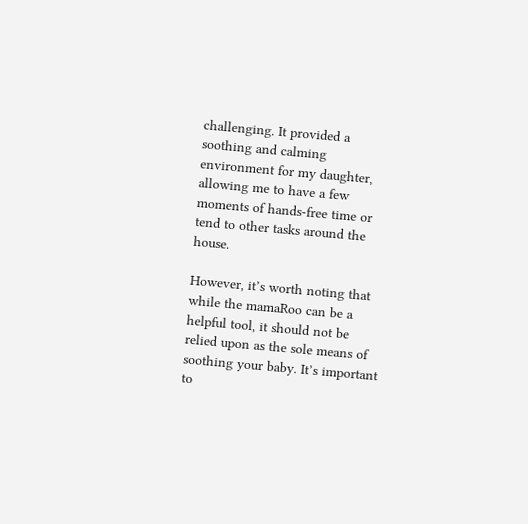challenging. It provided a soothing and calming environment for my daughter, allowing me to have a few moments of hands-free time or tend to other tasks around the house.

However, it’s worth noting that while the mamaRoo can be a helpful tool, it should not be relied upon as the sole means of soothing your baby. It’s important to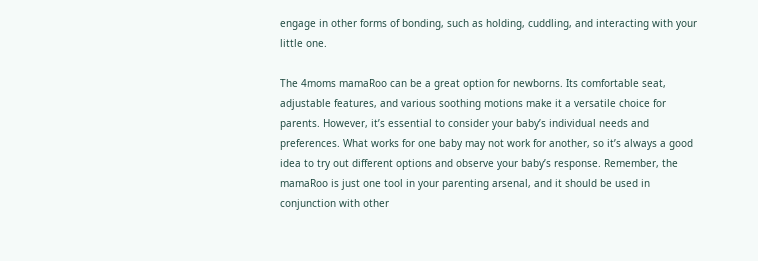engage in other forms of bonding, such as holding, cuddling, and interacting with your little one.

The 4moms mamaRoo can be a great option for newborns. Its comfortable seat, adjustable features, and various soothing motions make it a versatile choice for parents. However, it’s essential to consider your baby’s individual needs and preferences. What works for one baby may not work for another, so it’s always a good idea to try out different options and observe your baby’s response. Remember, the mamaRoo is just one tool in your parenting arsenal, and it should be used in conjunction with other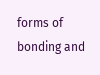forms of bonding and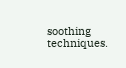soothing techniques.